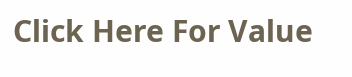Click Here For Value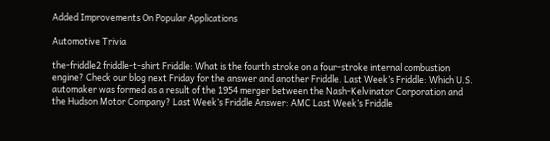Added Improvements On Popular Applications

Automotive Trivia

the-friddle2 friddle-t-shirt Friddle: What is the fourth stroke on a four-stroke internal combustion engine? Check our blog next Friday for the answer and another Friddle. Last Week’s Friddle: Which U.S. automaker was formed as a result of the 1954 merger between the Nash-Kelvinator Corporation and the Hudson Motor Company? Last Week’s Friddle Answer: AMC Last Week’s Friddle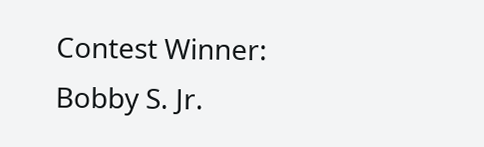Contest Winner: Bobby S. Jr.